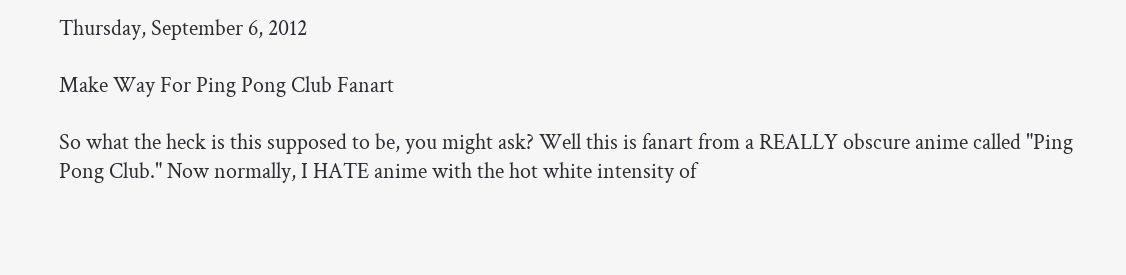Thursday, September 6, 2012

Make Way For Ping Pong Club Fanart

So what the heck is this supposed to be, you might ask? Well this is fanart from a REALLY obscure anime called "Ping Pong Club." Now normally, I HATE anime with the hot white intensity of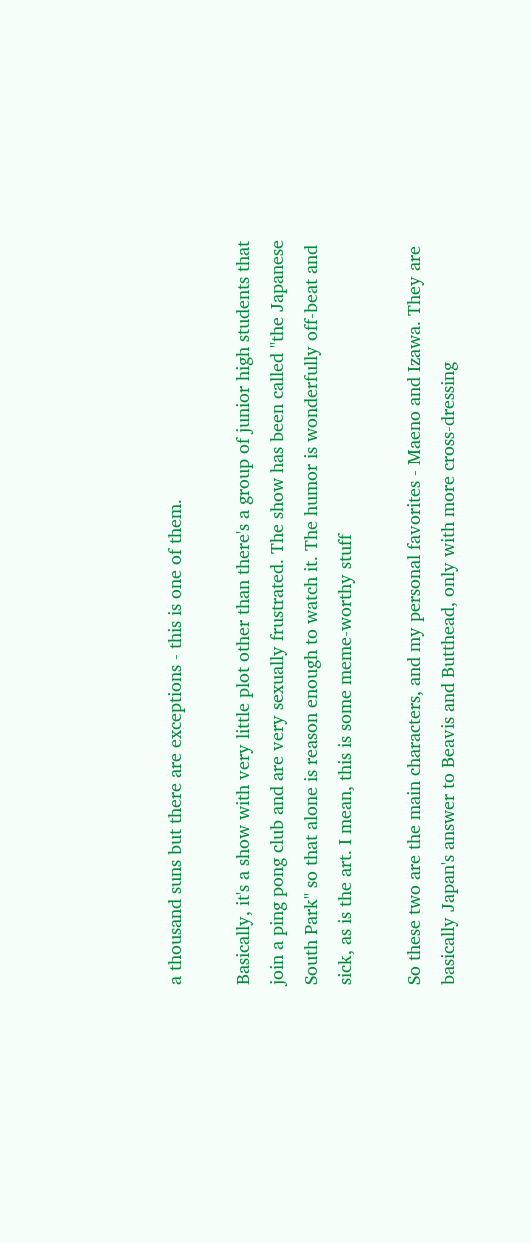a thousand suns but there are exceptions - this is one of them.

Basically, it's a show with very little plot other than there's a group of junior high students that join a ping pong club and are very sexually frustrated. The show has been called "the Japanese South Park" so that alone is reason enough to watch it. The humor is wonderfully off-beat and sick, as is the art. I mean, this is some meme-worthy stuff

So these two are the main characters, and my personal favorites - Maeno and Izawa. They are basically Japan's answer to Beavis and Butthead, only with more cross-dressing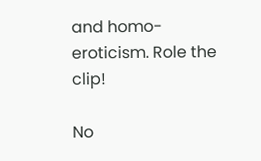and homo-eroticism. Role the clip!

No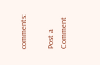comments:

Post a Comment